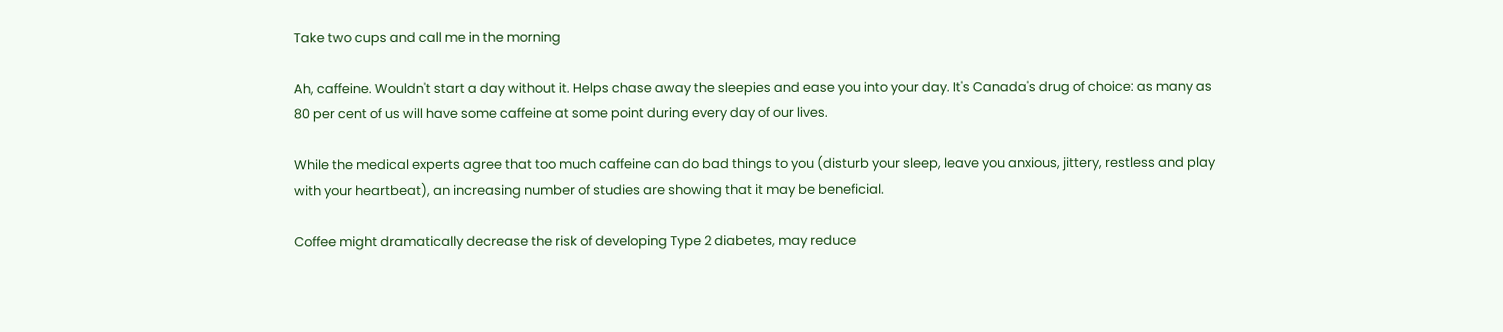Take two cups and call me in the morning

Ah, caffeine. Wouldn't start a day without it. Helps chase away the sleepies and ease you into your day. It's Canada's drug of choice: as many as 80 per cent of us will have some caffeine at some point during every day of our lives.

While the medical experts agree that too much caffeine can do bad things to you (disturb your sleep, leave you anxious, jittery, restless and play with your heartbeat), an increasing number of studies are showing that it may be beneficial.

Coffee might dramatically decrease the risk of developing Type 2 diabetes, may reduce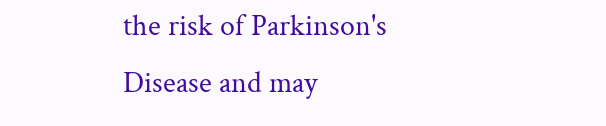the risk of Parkinson's Disease and may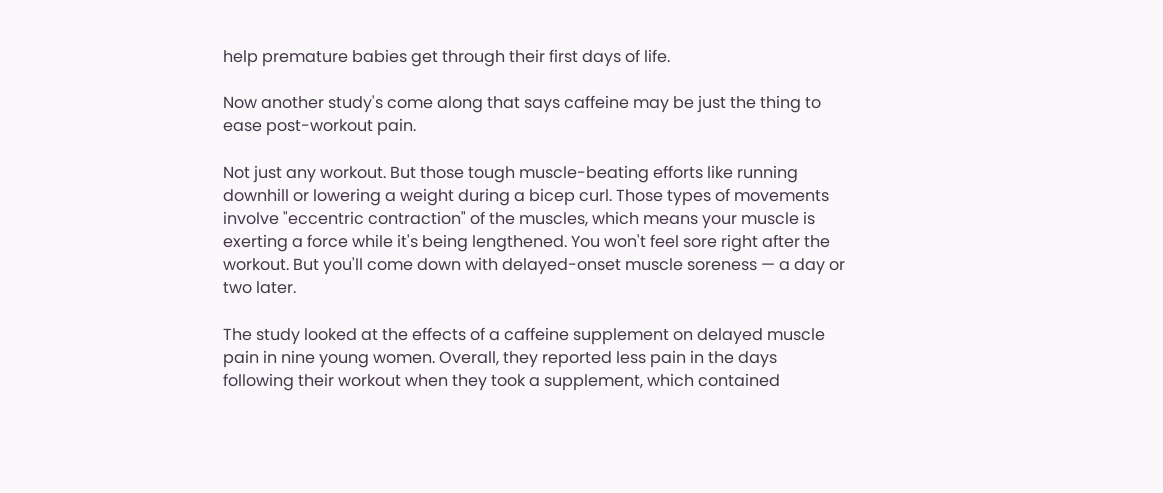help premature babies get through their first days of life.

Now another study's come along that says caffeine may be just the thing to ease post-workout pain.

Not just any workout. But those tough muscle-beating efforts like running downhill or lowering a weight during a bicep curl. Those types of movements involve "eccentric contraction" of the muscles, which means your muscle is exerting a force while it's being lengthened. You won't feel sore right after the workout. But you'll come down with delayed-onset muscle soreness — a day or two later.

The study looked at the effects of a caffeine supplement on delayed muscle pain in nine young women. Overall, they reported less pain in the days following their workout when they took a supplement, which contained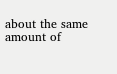about the same amount of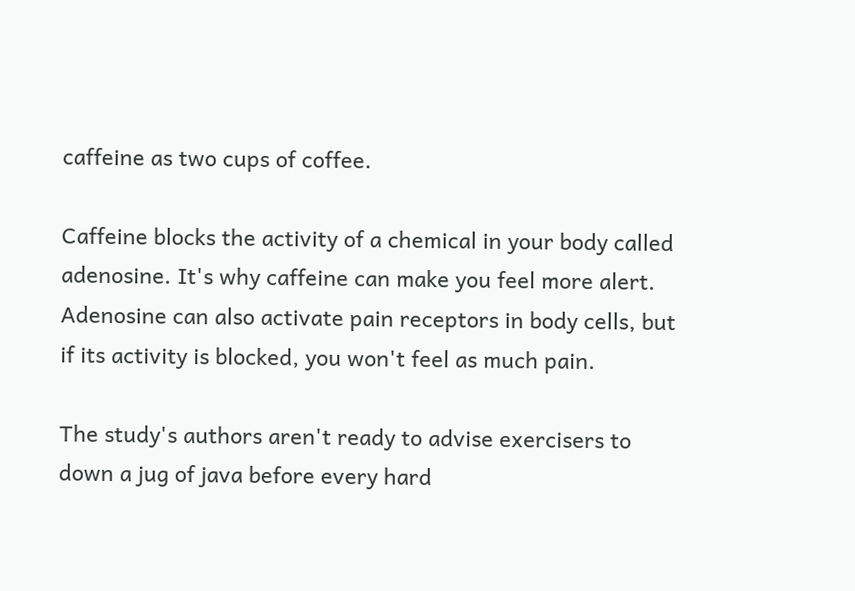caffeine as two cups of coffee.

Caffeine blocks the activity of a chemical in your body called adenosine. It's why caffeine can make you feel more alert. Adenosine can also activate pain receptors in body cells, but if its activity is blocked, you won't feel as much pain.

The study's authors aren't ready to advise exercisers to down a jug of java before every hard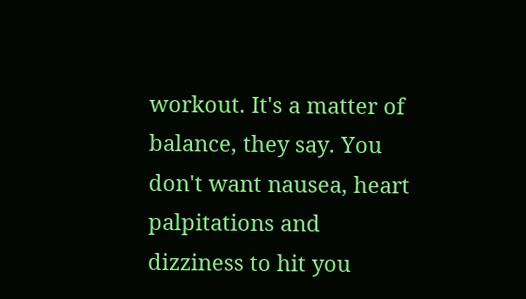workout. It's a matter of balance, they say. You don't want nausea, heart palpitations and dizziness to hit you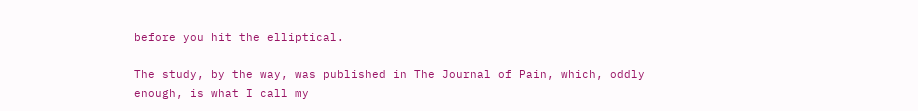before you hit the elliptical.

The study, by the way, was published in The Journal of Pain, which, oddly enough, is what I call my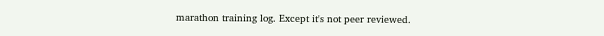marathon training log. Except it's not peer reviewed.